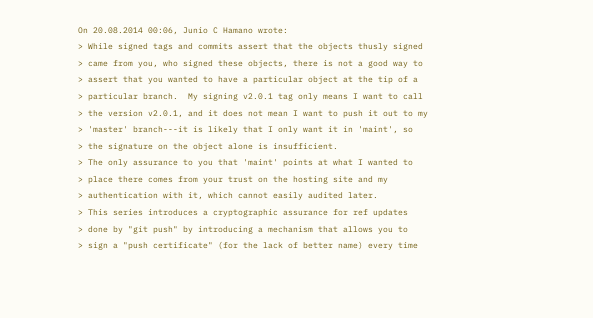On 20.08.2014 00:06, Junio C Hamano wrote:
> While signed tags and commits assert that the objects thusly signed
> came from you, who signed these objects, there is not a good way to
> assert that you wanted to have a particular object at the tip of a
> particular branch.  My signing v2.0.1 tag only means I want to call
> the version v2.0.1, and it does not mean I want to push it out to my
> 'master' branch---it is likely that I only want it in 'maint', so
> the signature on the object alone is insufficient.
> The only assurance to you that 'maint' points at what I wanted to
> place there comes from your trust on the hosting site and my
> authentication with it, which cannot easily audited later.
> This series introduces a cryptographic assurance for ref updates
> done by "git push" by introducing a mechanism that allows you to
> sign a "push certificate" (for the lack of better name) every time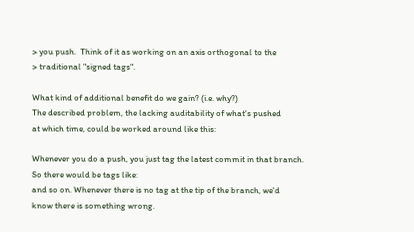> you push.  Think of it as working on an axis orthogonal to the
> traditional "signed tags".

What kind of additional benefit do we gain? (i.e. why?)
The described problem, the lacking auditability of what's pushed
at which time, could be worked around like this:

Whenever you do a push, you just tag the latest commit in that branch.
So there would be tags like:
and so on. Whenever there is no tag at the tip of the branch, we'd
know there is something wrong.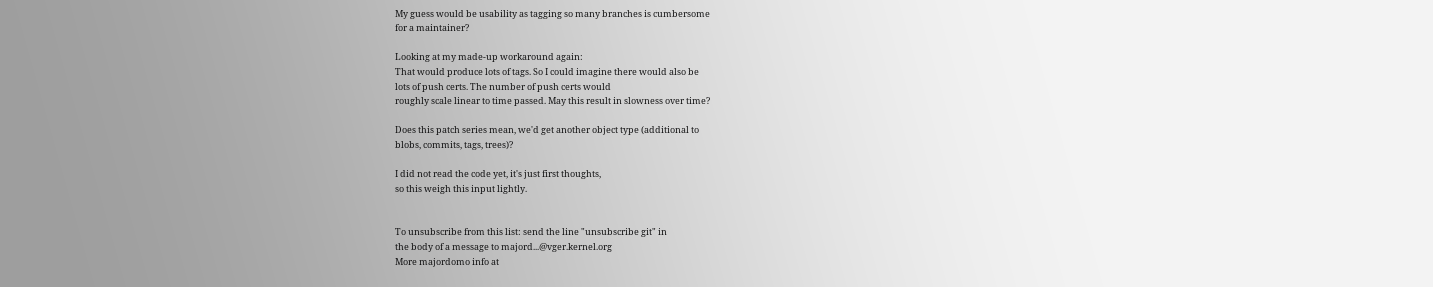My guess would be usability as tagging so many branches is cumbersome
for a maintainer?

Looking at my made-up workaround again:
That would produce lots of tags. So I could imagine there would also be
lots of push certs. The number of push certs would
roughly scale linear to time passed. May this result in slowness over time?

Does this patch series mean, we'd get another object type (additional to
blobs, commits, tags, trees)?

I did not read the code yet, it's just first thoughts,
so this weigh this input lightly.


To unsubscribe from this list: send the line "unsubscribe git" in
the body of a message to majord...@vger.kernel.org
More majordomo info at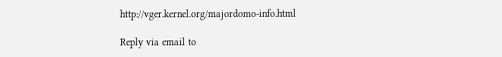http://vger.kernel.org/majordomo-info.html

Reply via email to